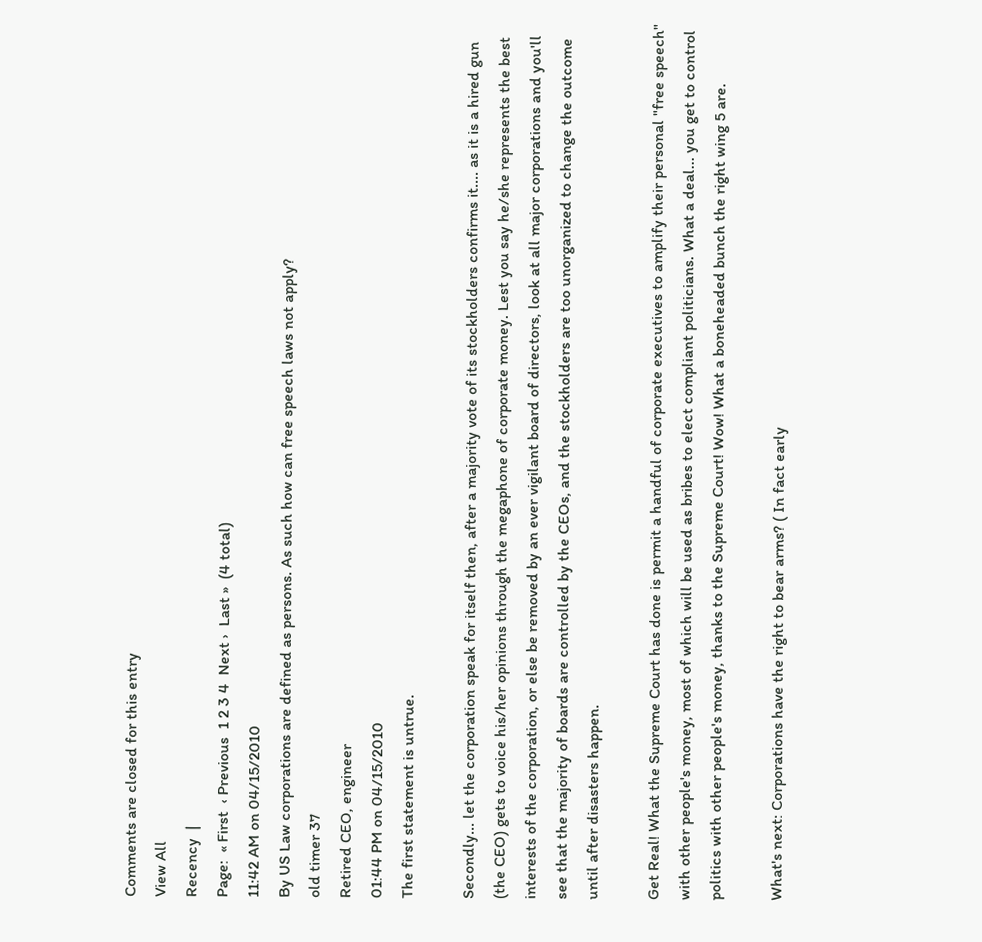Comments are closed for this entry
View All
Recency  |
Page:  « First  ‹ Previous  1 2 3 4  Next ›  Last »  (4 total)
11:42 AM on 04/15/2010
By US Law corporations are defined as persons. As such how can free speech laws not apply?
old timer 37
Retired CEO, engineer
01:44 PM on 04/15/2010
The first statement is untrue.

Secondly... let the corporation speak for itself then, after a majority vote of its stockholders confirms it.... as it is a hired gun (the CEO) gets to voice his/her opinions through the megaphone of corporate money. Lest you say he/she represents the best interests of the corporation, or else be removed by an ever vigilant board of directors, look at all major corporations and you'll see that the majority of boards are controlled by the CEOs, and the stockholders are too unorganized to change the outcome until after disasters happen.

Get Real! What the Supreme Court has done is permit a handful of corporate executives to amplify their personal "free speech" with other people's money, most of which will be used as bribes to elect compliant politicians. What a deal... you get to control politics with other people's money, thanks to the Supreme Court! Wow! What a boneheaded bunch the right wing 5 are.

What's next: Corporations have the right to bear arms? ( In fact early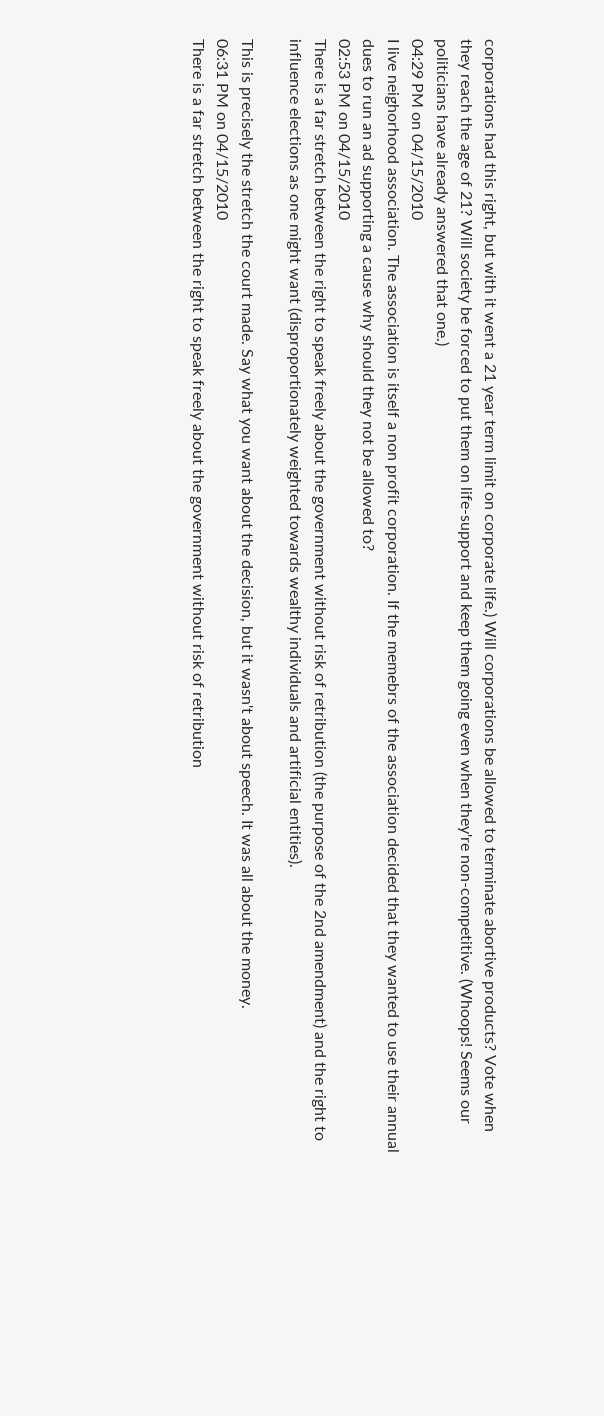corporations had this right, but with it went a 21 year term limit on corporate life.) Will corporations be allowed to terminate abortive products? Vote when they reach the age of 21? Will society be forced to put them on life-support and keep them going even when they're non-competitive. (Whoops! Seems our politicians have already answered that one.)
04:29 PM on 04/15/2010
I live neighorhood association. The association is itself a non profit corporation. If the memebrs of the association decided that they wanted to use their annual dues to run an ad supporting a cause why should they not be allowed to?
02:53 PM on 04/15/2010
There is a far stretch between the right to speak freely about the government without risk of retribution (the purpose of the 2nd amendment) and the right to influence elections as one might want (disproportionately weighted towards wealthy individuals and artificial entities).

This is precisely the stretch the court made. Say what you want about the decision, but it wasn't about speech. It was all about the money.
06:31 PM on 04/15/2010
There is a far stretch between the right to speak freely about the government without risk of retribution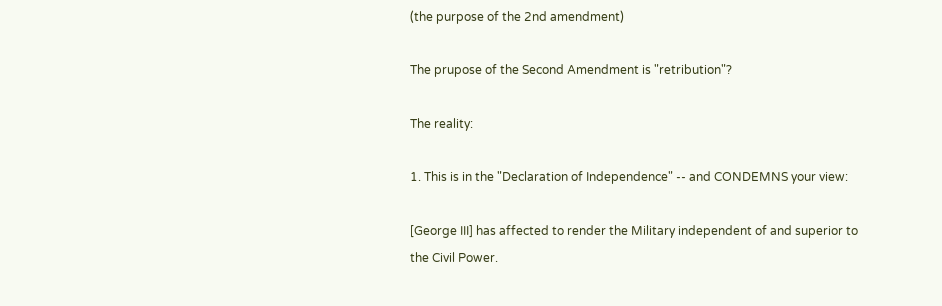(the purpose of the 2nd amendment)

The prupose of the Second Amendment is "retribution"?

The reality:

1. This is in the "Declaration of Independence" -- and CONDEMNS your view:

[George III] has affected to render the Military independent of and superior to the Civil Power.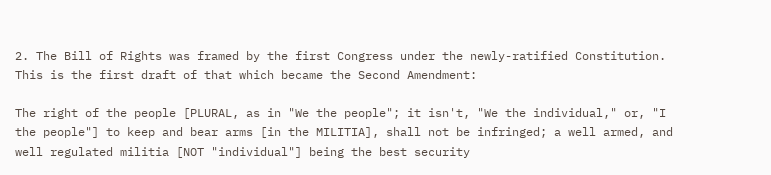2. The Bill of Rights was framed by the first Congress under the newly-ratified Constitution. This is the first draft of that which became the Second Amendment:

The right of the people [PLURAL, as in "We the people"; it isn't, "We the individual," or, "I the people"] to keep and bear arms [in the MILITIA], shall not be infringed; a well armed, and well regulated militia [NOT "individual"] being the best security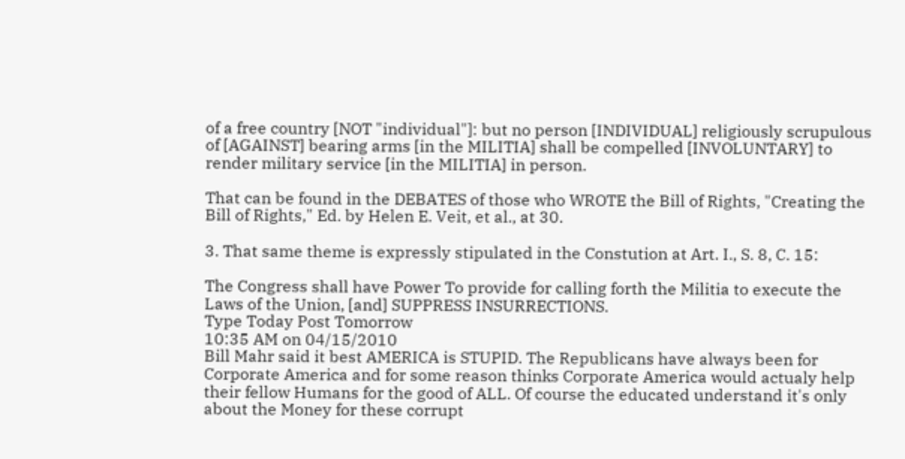of a free country [NOT "individual"]: but no person [INDIVIDUAL] religiously scrupulous of [AGAINST] bearing arms [in the MILITIA] shall be compelled [INVOLUNTARY] to render military service [in the MILITIA] in person.

That can be found in the DEBATES of those who WROTE the Bill of Rights, "Creating the Bill of Rights," Ed. by Helen E. Veit, et al., at 30.

3. That same theme is expressly stipulated in the Constution at Art. I., S. 8, C. 15:

The Congress shall have Power To provide for calling forth the Militia to execute the Laws of the Union, [and] SUPPRESS INSURRECTIONS.
Type Today Post Tomorrow
10:35 AM on 04/15/2010
Bill Mahr said it best AMERICA is STUPID. The Republicans have always been for Corporate America and for some reason thinks Corporate America would actualy help their fellow Humans for the good of ALL. Of course the educated understand it's only about the Money for these corrupt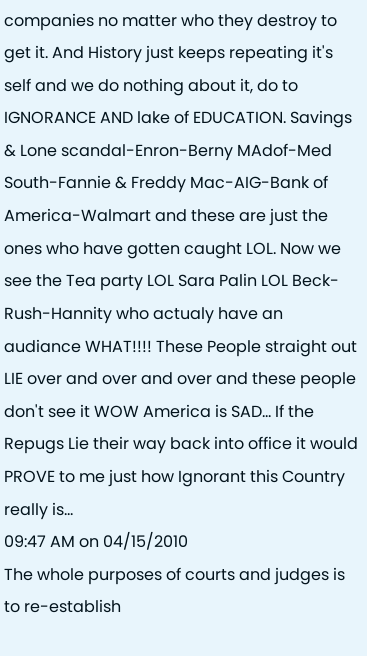companies no matter who they destroy to get it. And History just keeps repeating it's self and we do nothing about it, do to IGNORANCE AND lake of EDUCATION. Savings & Lone scandal-Enron-Berny MAdof-Med South-Fannie & Freddy Mac-AIG-Bank of America-Walmart and these are just the ones who have gotten caught LOL. Now we see the Tea party LOL Sara Palin LOL Beck-Rush-Hannity who actualy have an audiance WHAT!!!! These People straight out LIE over and over and over and these people don't see it WOW America is SAD... If the Repugs Lie their way back into office it would PROVE to me just how Ignorant this Country really is...
09:47 AM on 04/15/2010
The whole purposes of courts and judges is to re-establish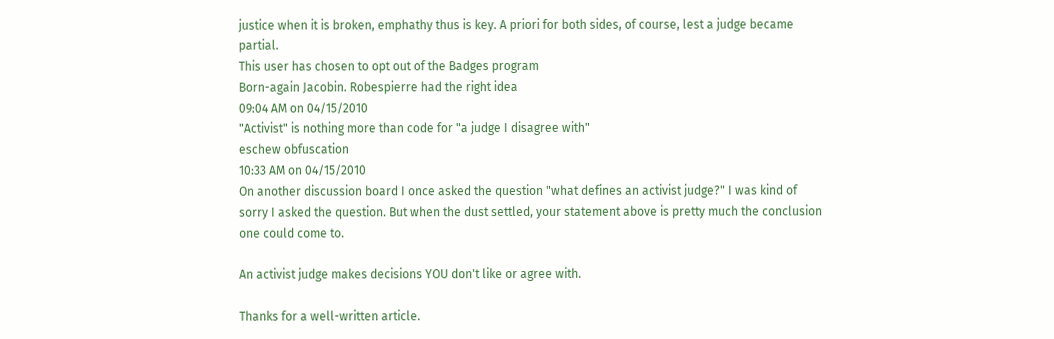justice when it is broken, emphathy thus is key. A priori for both sides, of course, lest a judge became partial.
This user has chosen to opt out of the Badges program
Born-again Jacobin. Robespierre had the right idea
09:04 AM on 04/15/2010
"Activist" is nothing more than code for "a judge I disagree with"
eschew obfuscation
10:33 AM on 04/15/2010
On another discussion board I once asked the question "what defines an activist judge?" I was kind of sorry I asked the question. But when the dust settled, your statement above is pretty much the conclusion one could come to.

An activist judge makes decisions YOU don't like or agree with.

Thanks for a well-written article.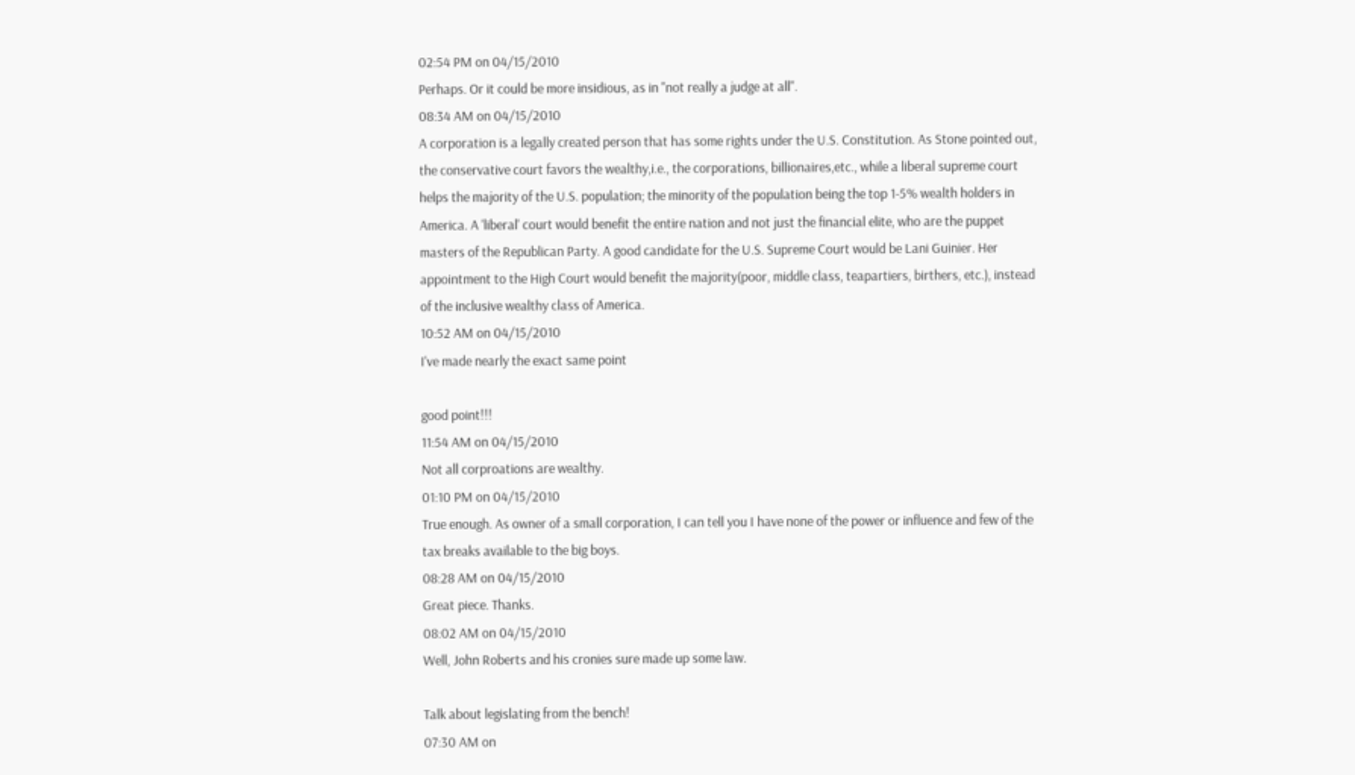02:54 PM on 04/15/2010
Perhaps. Or it could be more insidious, as in "not really a judge at all".
08:34 AM on 04/15/2010
A corporation is a legally created person that has some rights under the U.S. Constitution. As Stone pointed out, the conservative court favors the wealthy,i.e., the corporations, billionaires,etc., while a liberal supreme court helps the majority of the U.S. population; the minority of the population being the top 1-5% wealth holders in America. A 'liberal' court would benefit the entire nation and not just the financial elite, who are the puppet masters of the Republican Party. A good candidate for the U.S. Supreme Court would be Lani Guinier. Her appointment to the High Court would benefit the majority(poor, middle class, teapartiers, birthers, etc.), instead of the inclusive wealthy class of America.
10:52 AM on 04/15/2010
I've made nearly the exact same point

good point!!!
11:54 AM on 04/15/2010
Not all corproations are wealthy.
01:10 PM on 04/15/2010
True enough. As owner of a small corporation, I can tell you I have none of the power or influence and few of the tax breaks available to the big boys.
08:28 AM on 04/15/2010
Great piece. Thanks.
08:02 AM on 04/15/2010
Well, John Roberts and his cronies sure made up some law.

Talk about legislating from the bench!
07:30 AM on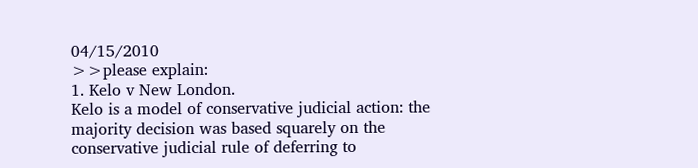04/15/2010
>>please explain:
1. Kelo v New London.
Kelo is a model of conservative judicial action: the majority decision was based squarely on the conservative judicial rule of deferring to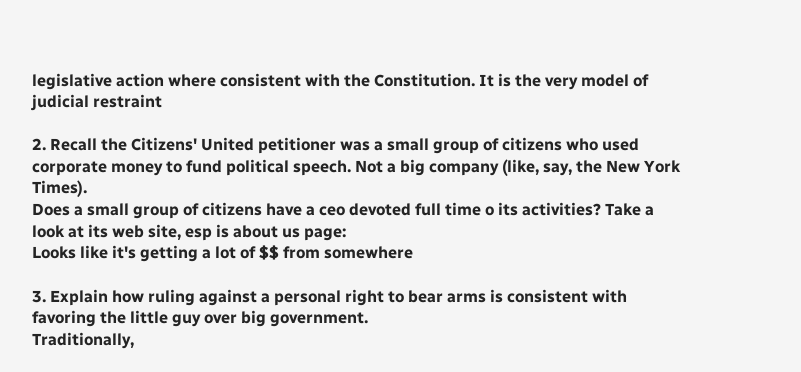legislative action where consistent with the Constitution. It is the very model of judicial restraint

2. Recall the Citizens' United petitioner was a small group of citizens who used corporate money to fund political speech. Not a big company (like, say, the New York Times).
Does a small group of citizens have a ceo devoted full time o its activities? Take a look at its web site, esp is about us page:
Looks like it's getting a lot of $$ from somewhere

3. Explain how ruling against a personal right to bear arms is consistent with favoring the little guy over big government.
Traditionally,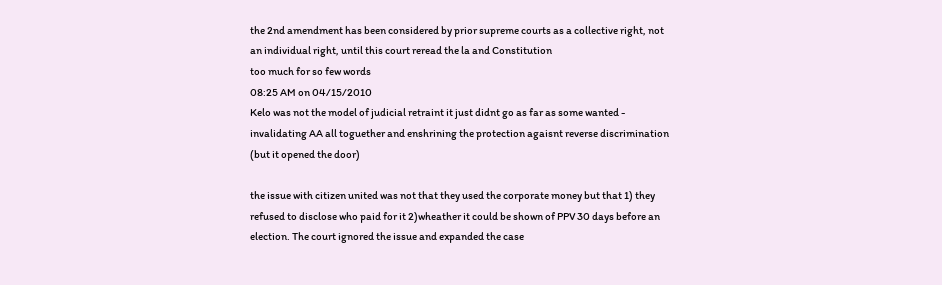the 2nd amendment has been considered by prior supreme courts as a collective right, not an individual right, until this court reread the la and Constitution
too much for so few words
08:25 AM on 04/15/2010
Kelo was not the model of judicial retraint it just didnt go as far as some wanted - invalidating AA all toguether and enshrining the protection agaisnt reverse discrimination (but it opened the door)

the issue with citizen united was not that they used the corporate money but that 1) they refused to disclose who paid for it 2)wheather it could be shown of PPV 30 days before an election. The court ignored the issue and expanded the case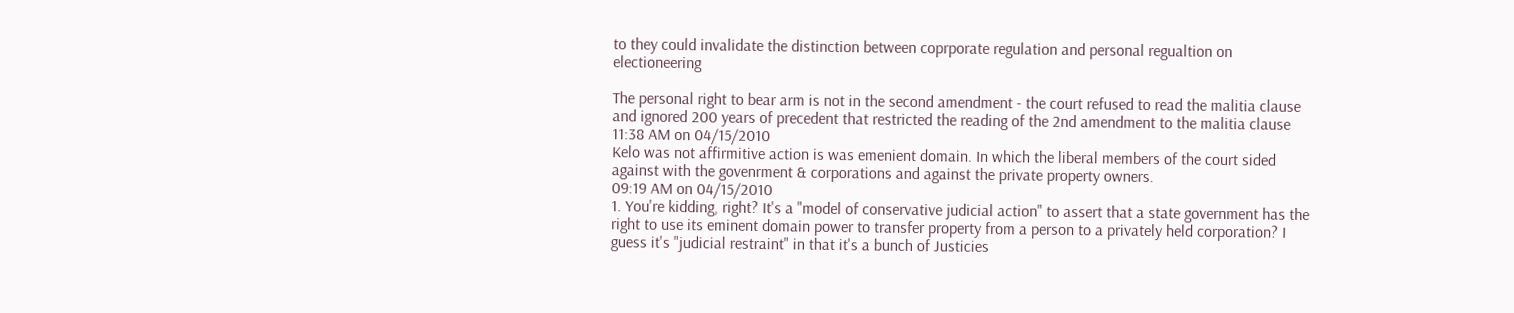to they could invalidate the distinction between coprporate regulation and personal regualtion on electioneering

The personal right to bear arm is not in the second amendment - the court refused to read the malitia clause and ignored 200 years of precedent that restricted the reading of the 2nd amendment to the malitia clause
11:38 AM on 04/15/2010
Kelo was not affirmitive action is was emenient domain. In which the liberal members of the court sided against with the govenrment & corporations and against the private property owners.
09:19 AM on 04/15/2010
1. You're kidding, right? It's a "model of conservative judicial action" to assert that a state government has the right to use its eminent domain power to transfer property from a person to a privately held corporation? I guess it's "judicial restraint" in that it's a bunch of Justicies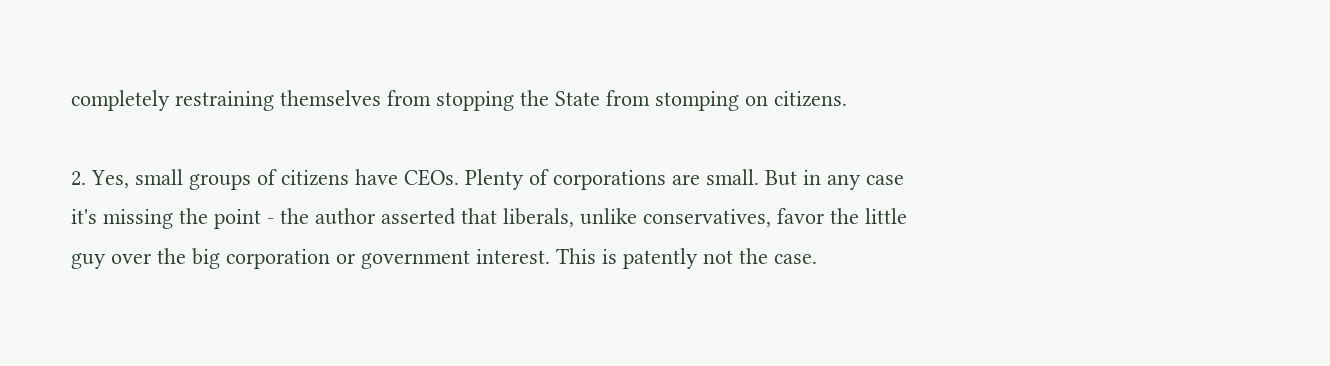completely restraining themselves from stopping the State from stomping on citizens.

2. Yes, small groups of citizens have CEOs. Plenty of corporations are small. But in any case it's missing the point - the author asserted that liberals, unlike conservatives, favor the little guy over the big corporation or government interest. This is patently not the case.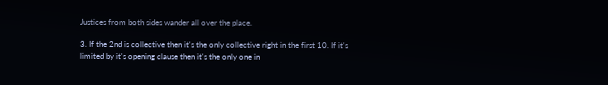Justices from both sides wander all over the place.

3. If the 2nd is collective then it's the only collective right in the first 10. If it's limited by it's opening clause then it's the only one in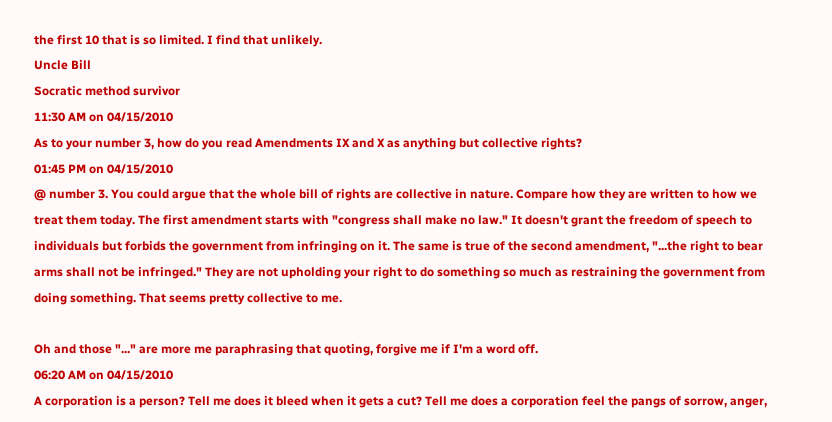the first 10 that is so limited. I find that unlikely.
Uncle Bill
Socratic method survivor
11:30 AM on 04/15/2010
As to your number 3, how do you read Amendments IX and X as anything but collective rights?
01:45 PM on 04/15/2010
@ number 3. You could argue that the whole bill of rights are collective in nature. Compare how they are written to how we treat them today. The first amendment starts with "congress shall make no law." It doesn't grant the freedom of speech to individuals but forbids the government from infringing on it. The same is true of the second amendment, "...the right to bear arms shall not be infringed." They are not upholding your right to do something so much as restraining the government from doing something. That seems pretty collective to me.

Oh and those "..." are more me paraphrasing that quoting, forgive me if I'm a word off.
06:20 AM on 04/15/2010
A corporation is a person? Tell me does it bleed when it gets a cut? Tell me does a corporation feel the pangs of sorrow, anger,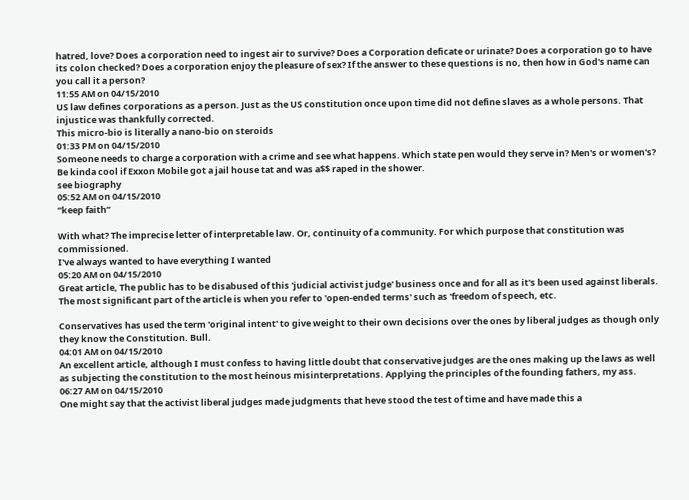hatred, love? Does a corporation need to ingest air to survive? Does a Corporation deficate or urinate? Does a corporation go to have its colon checked? Does a corporation enjoy the pleasure of sex? If the answer to these questions is no, then how in God's name can you call it a person?
11:55 AM on 04/15/2010
US law defines corporations as a person. Just as the US constitution once upon time did not define slaves as a whole persons. That injustice was thankfully corrected.
This micro-bio is literally a nano-bio on steroids
01:33 PM on 04/15/2010
Someone needs to charge a corporation with a crime and see what happens. Which state pen would they serve in? Men's or women's? Be kinda cool if Exxon Mobile got a jail house tat and was a$$ raped in the shower.
see biography
05:52 AM on 04/15/2010
“keep faith”

With what? The imprecise letter of interpretable law. Or, continuity of a community. For which purpose that constitution was commissioned.
I've always wanted to have everything I wanted
05:20 AM on 04/15/2010
Great article, The public has to be disabused of this 'judicial activist judge' business once and for all as it's been used against liberals. The most significant part of the article is when you refer to 'open-ended terms' such as 'freedom of speech, etc.

Conservatives has used the term 'original intent' to give weight to their own decisions over the ones by liberal judges as though only they know the Constitution. Bull.
04:01 AM on 04/15/2010
An excellent article, although I must confess to having little doubt that conservative judges are the ones making up the laws as well as subjecting the constitution to the most heinous misinterpretations. Applying the principles of the founding fathers, my ass.
06:27 AM on 04/15/2010
One might say that the activist liberal judges made judgments that heve stood the test of time and have made this a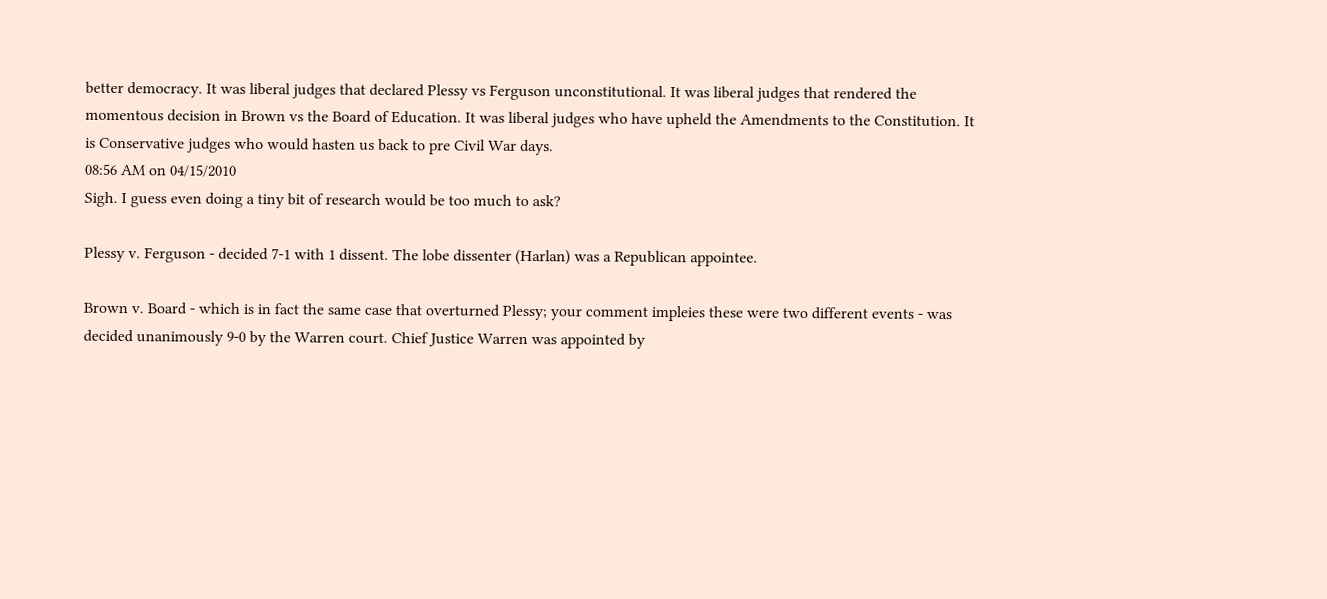better democracy. It was liberal judges that declared Plessy vs Ferguson unconstitutional. It was liberal judges that rendered the momentous decision in Brown vs the Board of Education. It was liberal judges who have upheld the Amendments to the Constitution. It is Conservative judges who would hasten us back to pre Civil War days.
08:56 AM on 04/15/2010
Sigh. I guess even doing a tiny bit of research would be too much to ask?

Plessy v. Ferguson - decided 7-1 with 1 dissent. The lobe dissenter (Harlan) was a Republican appointee.

Brown v. Board - which is in fact the same case that overturned Plessy; your comment impleies these were two different events - was decided unanimously 9-0 by the Warren court. Chief Justice Warren was appointed by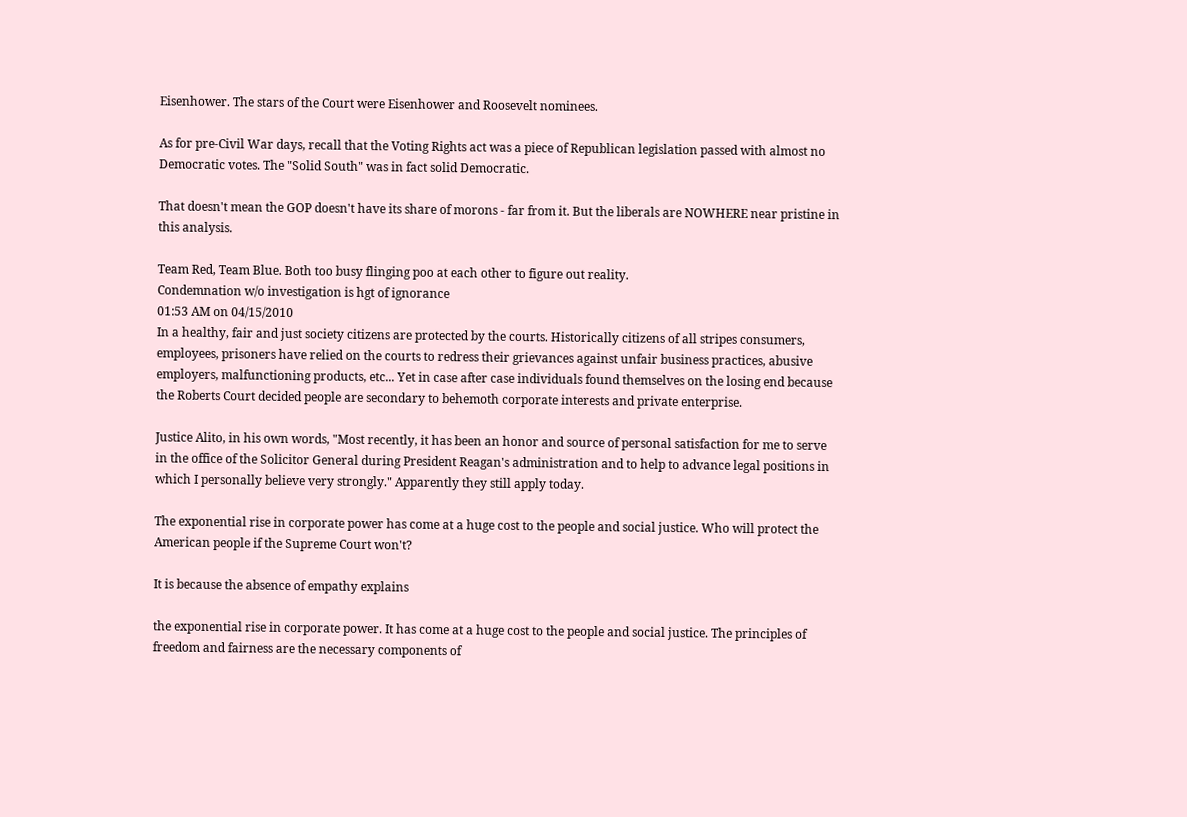Eisenhower. The stars of the Court were Eisenhower and Roosevelt nominees.

As for pre-Civil War days, recall that the Voting Rights act was a piece of Republican legislation passed with almost no Democratic votes. The "Solid South" was in fact solid Democratic.

That doesn't mean the GOP doesn't have its share of morons - far from it. But the liberals are NOWHERE near pristine in this analysis.

Team Red, Team Blue. Both too busy flinging poo at each other to figure out reality.
Condemnation w/o investigation is hgt of ignorance
01:53 AM on 04/15/2010
In a healthy, fair and just society citizens are protected by the courts. Historically citizens of all stripes consumers, employees, prisoners have relied on the courts to redress their grievances against unfair business practices, abusive employers, malfunctioning products, etc... Yet in case after case individuals found themselves on the losing end because the Roberts Court decided people are secondary to behemoth corporate interests and private enterprise.

Justice Alito, in his own words, "Most recently, it has been an honor and source of personal satisfaction for me to serve in the office of the Solicitor General during President Reagan's administration and to help to advance legal positions in which I personally believe very strongly." Apparently they still apply today.

The exponential rise in corporate power has come at a huge cost to the people and social justice. Who will protect the American people if the Supreme Court won't?

It is because the absence of empathy explains

the exponential rise in corporate power. It has come at a huge cost to the people and social justice. The principles of freedom and fairness are the necessary components of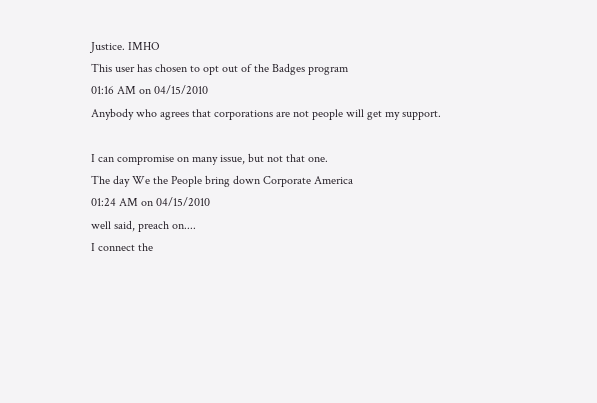Justice. IMHO
This user has chosen to opt out of the Badges program
01:16 AM on 04/15/2010
Anybody who agrees that corporations are not people will get my support.

I can compromise on many issue, but not that one.
The day We the People bring down Corporate America
01:24 AM on 04/15/2010
well said, preach on....
I connect the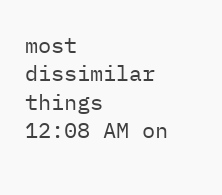most dissimilar things
12:08 AM on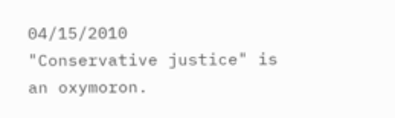04/15/2010
"Conservative justice" is an oxymoron.